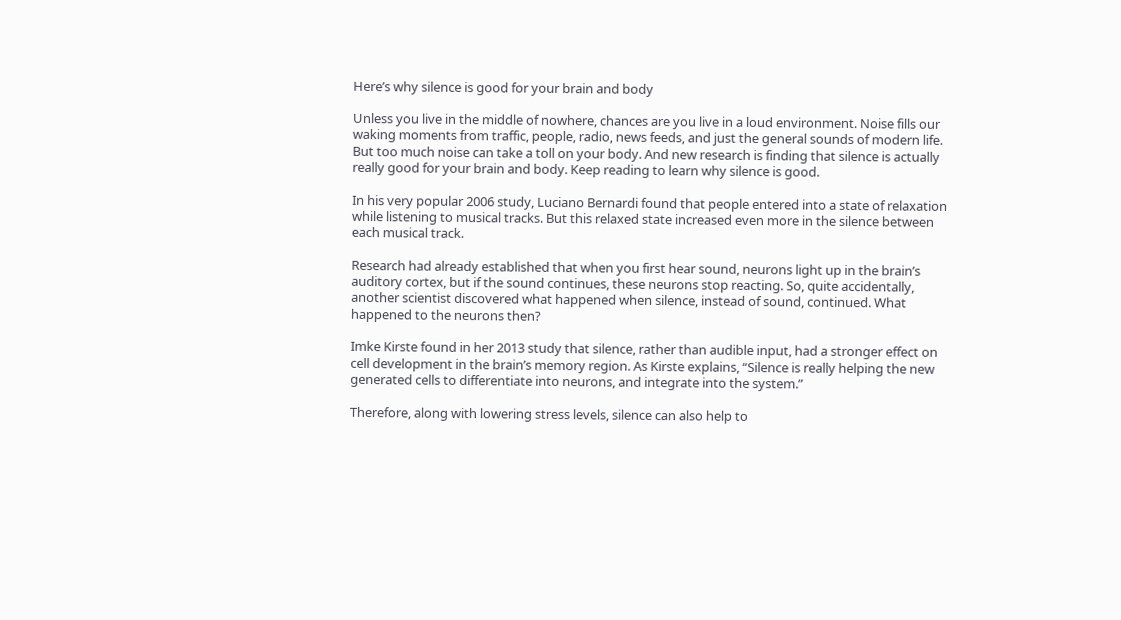Here’s why silence is good for your brain and body

Unless you live in the middle of nowhere, chances are you live in a loud environment. Noise fills our waking moments from traffic, people, radio, news feeds, and just the general sounds of modern life. But too much noise can take a toll on your body. And new research is finding that silence is actually really good for your brain and body. Keep reading to learn why silence is good.

In his very popular 2006 study, Luciano Bernardi found that people entered into a state of relaxation while listening to musical tracks. But this relaxed state increased even more in the silence between each musical track.

Research had already established that when you first hear sound, neurons light up in the brain’s auditory cortex, but if the sound continues, these neurons stop reacting. So, quite accidentally, another scientist discovered what happened when silence, instead of sound, continued. What happened to the neurons then?

Imke Kirste found in her 2013 study that silence, rather than audible input, had a stronger effect on cell development in the brain’s memory region. As Kirste explains, “Silence is really helping the new generated cells to differentiate into neurons, and integrate into the system.”

Therefore, along with lowering stress levels, silence can also help to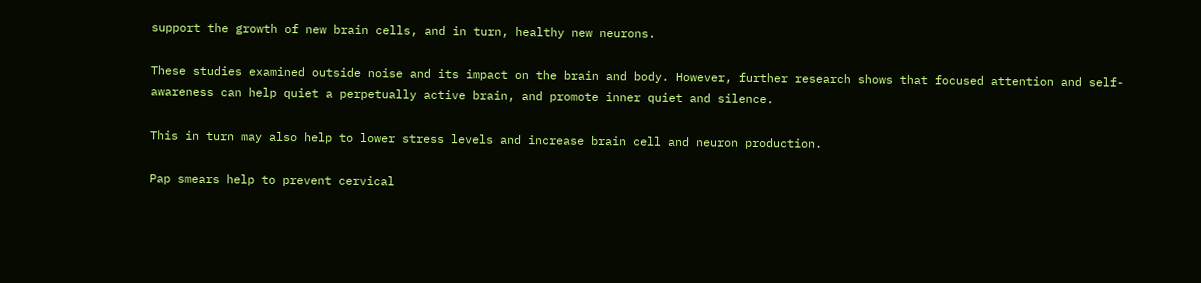support the growth of new brain cells, and in turn, healthy new neurons.

These studies examined outside noise and its impact on the brain and body. However, further research shows that focused attention and self-awareness can help quiet a perpetually active brain, and promote inner quiet and silence.

This in turn may also help to lower stress levels and increase brain cell and neuron production.

Pap smears help to prevent cervical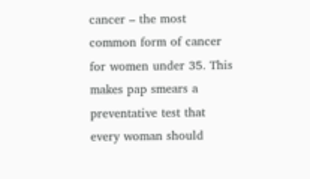cancer – the most common form of cancer for women under 35. This makes pap smears a preventative test that every woman should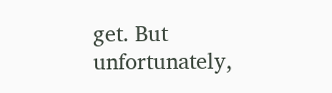get. But unfortunately,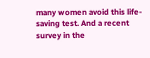many women avoid this life-saving test. And a recent survey in the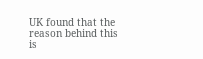UK found that the reason behind this is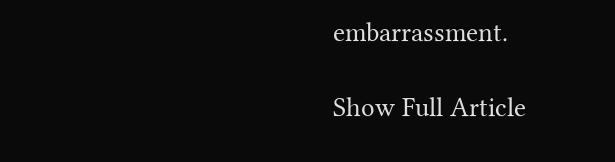embarrassment.

Show Full Article